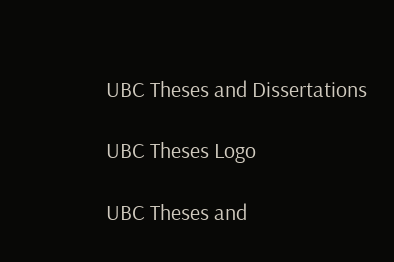UBC Theses and Dissertations

UBC Theses Logo

UBC Theses and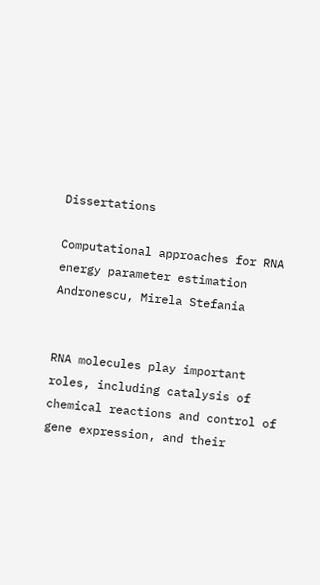Dissertations

Computational approaches for RNA energy parameter estimation Andronescu, Mirela Stefania


RNA molecules play important roles, including catalysis of chemical reactions and control of gene expression, and their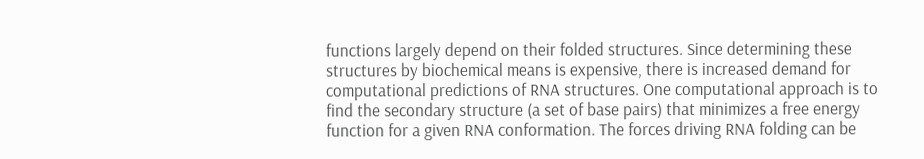functions largely depend on their folded structures. Since determining these structures by biochemical means is expensive, there is increased demand for computational predictions of RNA structures. One computational approach is to find the secondary structure (a set of base pairs) that minimizes a free energy function for a given RNA conformation. The forces driving RNA folding can be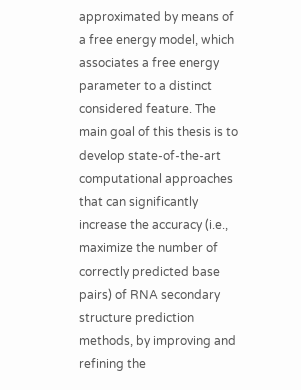approximated by means of a free energy model, which associates a free energy parameter to a distinct considered feature. The main goal of this thesis is to develop state-of-the-art computational approaches that can significantly increase the accuracy (i.e., maximize the number of correctly predicted base pairs) of RNA secondary structure prediction methods, by improving and refining the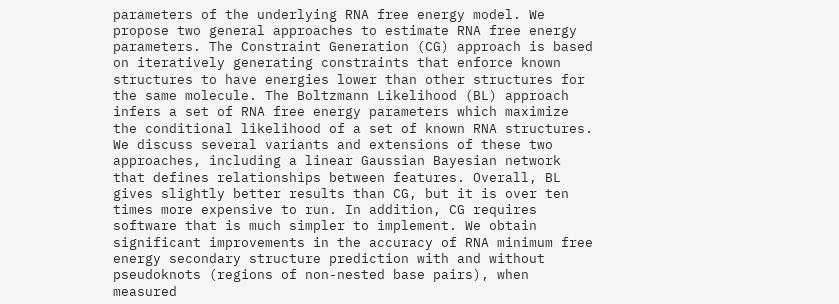parameters of the underlying RNA free energy model. We propose two general approaches to estimate RNA free energy parameters. The Constraint Generation (CG) approach is based on iteratively generating constraints that enforce known structures to have energies lower than other structures for the same molecule. The Boltzmann Likelihood (BL) approach infers a set of RNA free energy parameters which maximize the conditional likelihood of a set of known RNA structures. We discuss several variants and extensions of these two approaches, including a linear Gaussian Bayesian network that defines relationships between features. Overall, BL gives slightly better results than CG, but it is over ten times more expensive to run. In addition, CG requires software that is much simpler to implement. We obtain significant improvements in the accuracy of RNA minimum free energy secondary structure prediction with and without pseudoknots (regions of non-nested base pairs), when measured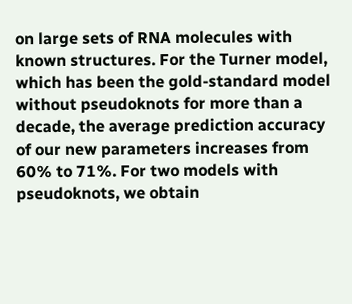on large sets of RNA molecules with known structures. For the Turner model, which has been the gold-standard model without pseudoknots for more than a decade, the average prediction accuracy of our new parameters increases from 60% to 71%. For two models with pseudoknots, we obtain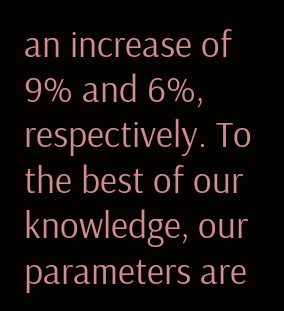an increase of 9% and 6%, respectively. To the best of our knowledge, our parameters are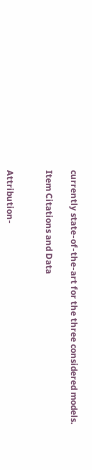currently state-of-the-art for the three considered models.

Item Citations and Data


Attribution-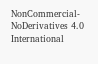NonCommercial-NoDerivatives 4.0 International